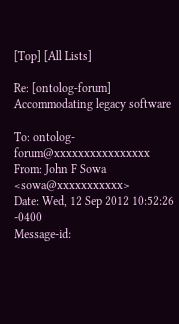[Top] [All Lists]

Re: [ontolog-forum] Accommodating legacy software

To: ontolog-forum@xxxxxxxxxxxxxxxx
From: John F Sowa <sowa@xxxxxxxxxxx>
Date: Wed, 12 Sep 2012 10:52:26 -0400
Message-id: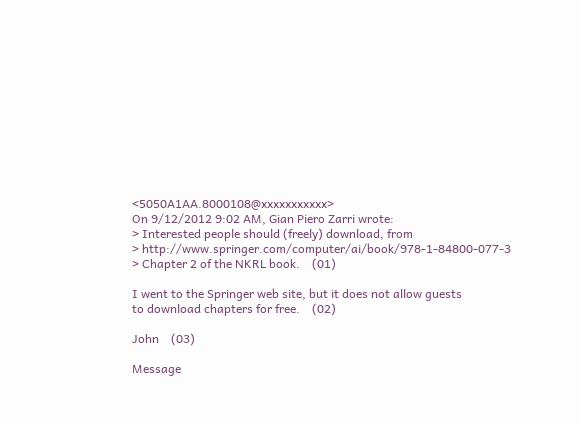<5050A1AA.8000108@xxxxxxxxxxx>
On 9/12/2012 9:02 AM, Gian Piero Zarri wrote:
> Interested people should (freely) download, from
> http://www.springer.com/computer/ai/book/978-1-84800-077-3
> Chapter 2 of the NKRL book.    (01)

I went to the Springer web site, but it does not allow guests
to download chapters for free.    (02)

John    (03)

Message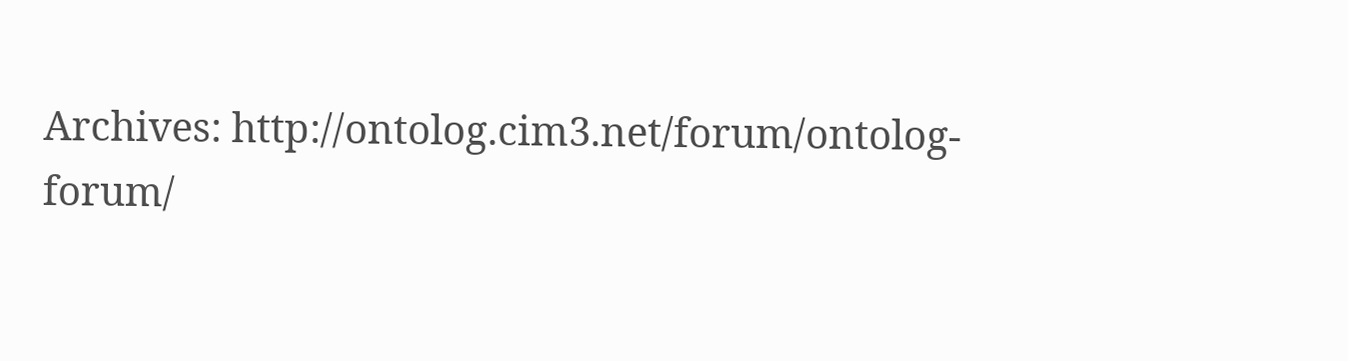Archives: http://ontolog.cim3.net/forum/ontolog-forum/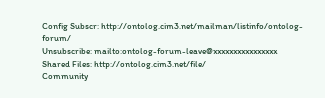Config Subscr: http://ontolog.cim3.net/mailman/listinfo/ontolog-forum/
Unsubscribe: mailto:ontolog-forum-leave@xxxxxxxxxxxxxxxx
Shared Files: http://ontolog.cim3.net/file/
Community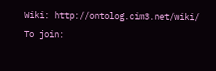Wiki: http://ontolog.cim3.net/wiki/
To join: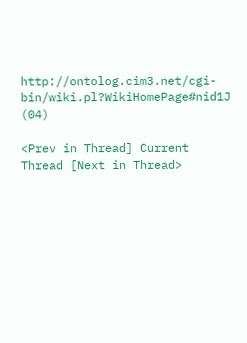http://ontolog.cim3.net/cgi-bin/wiki.pl?WikiHomePage#nid1J    (04)

<Prev in Thread] Current Thread [Next in Thread>